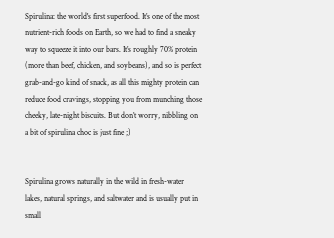Spirulina: the world's first superfood. It’s one of the most nutrient-rich foods on Earth, so we had to find a sneaky way to squeeze it into our bars. It’s roughly 70% protein (more than beef, chicken, and soybeans), and so is perfect grab-and-go kind of snack, as all this mighty protein can reduce food cravings, stopping you from munching those cheeky, late-night biscuits. But don’t worry, nibbling on a bit of spirulina choc is just fine ;)


Spirulina grows naturally in the wild in fresh-water lakes, natural springs, and saltwater and is usually put in small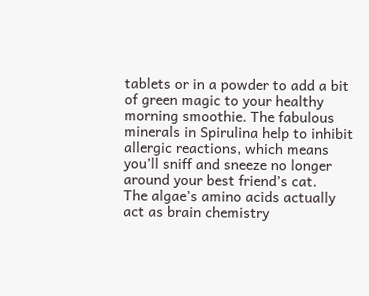tablets or in a powder to add a bit of green magic to your healthy morning smoothie. The fabulous minerals in Spirulina help to inhibit allergic reactions, which means you’ll sniff and sneeze no longer around your best friend’s cat.
The algae’s amino acids actually act as brain chemistry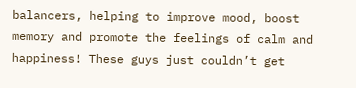balancers, helping to improve mood, boost memory and promote the feelings of calm and happiness! These guys just couldn’t get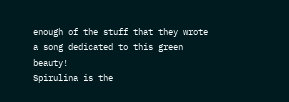enough of the stuff that they wrote a song dedicated to this green beauty!
Spirulina is the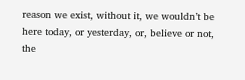reason we exist, without it, we wouldn’t be here today, or yesterday, or, believe or not, the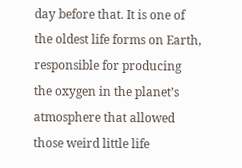day before that. It is one of the oldest life forms on Earth, responsible for producing the oxygen in the planet’s atmosphere that allowed those weird little life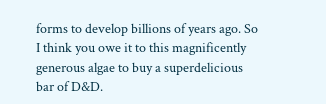forms to develop billions of years ago. So I think you owe it to this magnificently generous algae to buy a superdelicious bar of D&D.